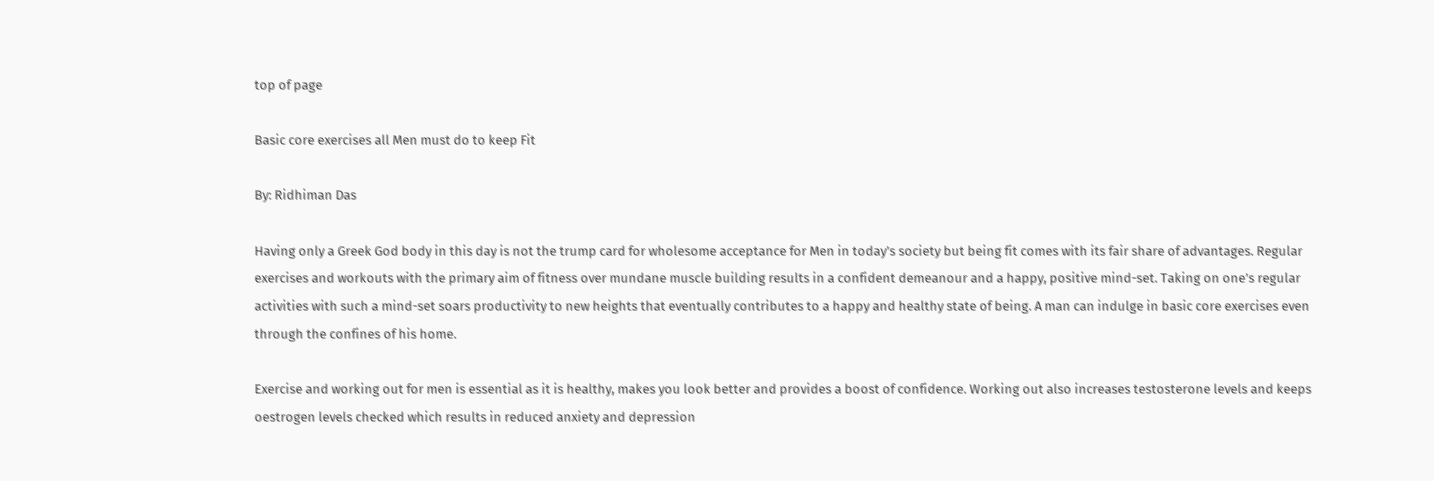top of page

Basic core exercises all Men must do to keep Fit

By: Ridhiman Das

Having only a Greek God body in this day is not the trump card for wholesome acceptance for Men in today’s society but being fit comes with its fair share of advantages. Regular exercises and workouts with the primary aim of fitness over mundane muscle building results in a confident demeanour and a happy, positive mind-set. Taking on one’s regular activities with such a mind-set soars productivity to new heights that eventually contributes to a happy and healthy state of being. A man can indulge in basic core exercises even through the confines of his home.

Exercise and working out for men is essential as it is healthy, makes you look better and provides a boost of confidence. Working out also increases testosterone levels and keeps oestrogen levels checked which results in reduced anxiety and depression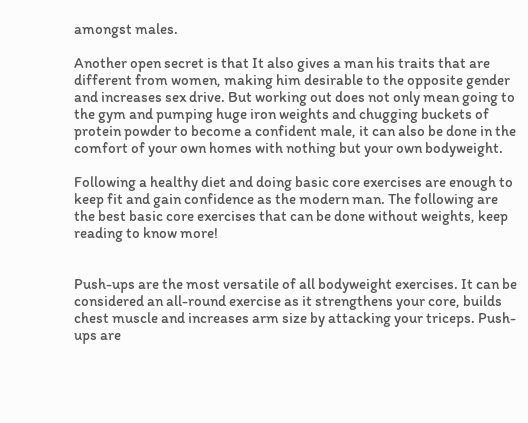amongst males.

Another open secret is that It also gives a man his traits that are different from women, making him desirable to the opposite gender and increases sex drive. But working out does not only mean going to the gym and pumping huge iron weights and chugging buckets of protein powder to become a confident male, it can also be done in the comfort of your own homes with nothing but your own bodyweight.

Following a healthy diet and doing basic core exercises are enough to keep fit and gain confidence as the modern man. The following are the best basic core exercises that can be done without weights, keep reading to know more!


Push-ups are the most versatile of all bodyweight exercises. It can be considered an all-round exercise as it strengthens your core, builds chest muscle and increases arm size by attacking your triceps. Push-ups are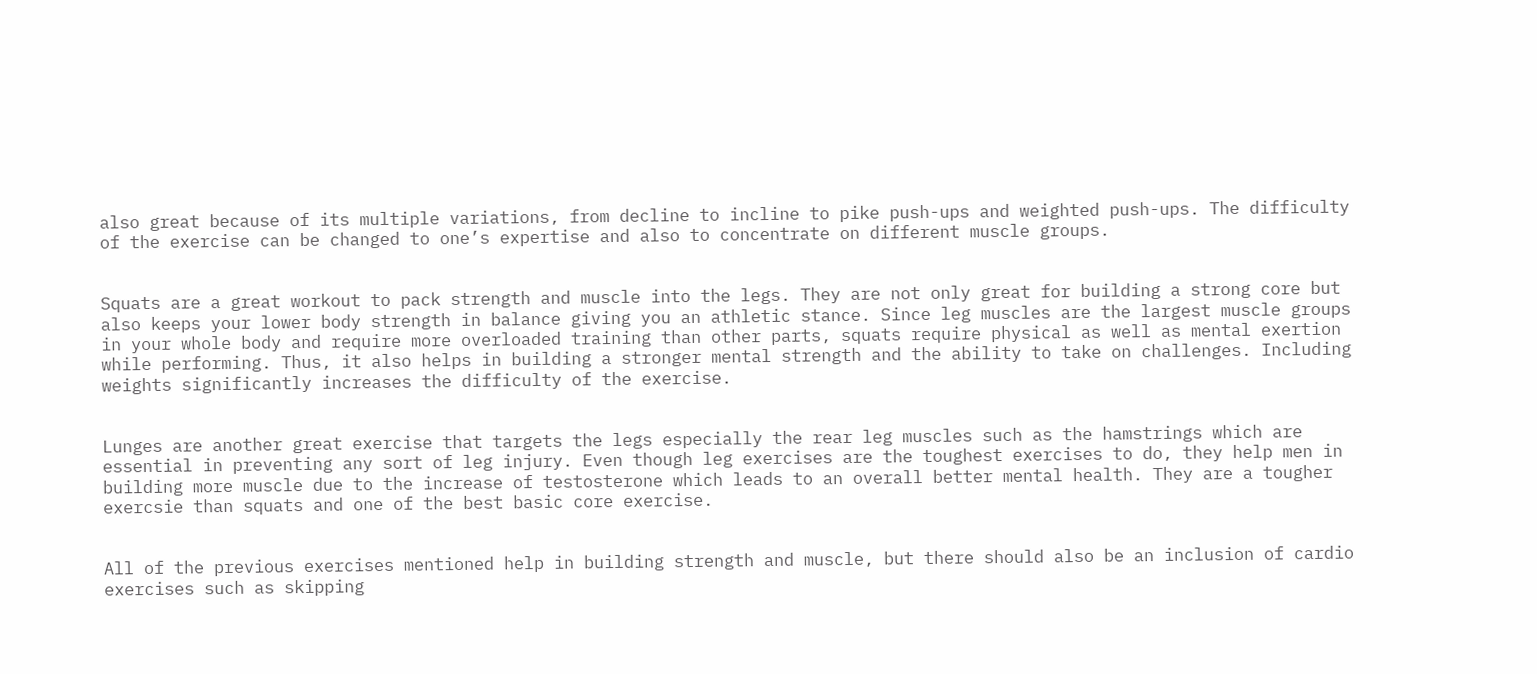also great because of its multiple variations, from decline to incline to pike push-ups and weighted push-ups. The difficulty of the exercise can be changed to one’s expertise and also to concentrate on different muscle groups.


Squats are a great workout to pack strength and muscle into the legs. They are not only great for building a strong core but also keeps your lower body strength in balance giving you an athletic stance. Since leg muscles are the largest muscle groups in your whole body and require more overloaded training than other parts, squats require physical as well as mental exertion while performing. Thus, it also helps in building a stronger mental strength and the ability to take on challenges. Including weights significantly increases the difficulty of the exercise.


Lunges are another great exercise that targets the legs especially the rear leg muscles such as the hamstrings which are essential in preventing any sort of leg injury. Even though leg exercises are the toughest exercises to do, they help men in building more muscle due to the increase of testosterone which leads to an overall better mental health. They are a tougher exercsie than squats and one of the best basic core exercise.


All of the previous exercises mentioned help in building strength and muscle, but there should also be an inclusion of cardio exercises such as skipping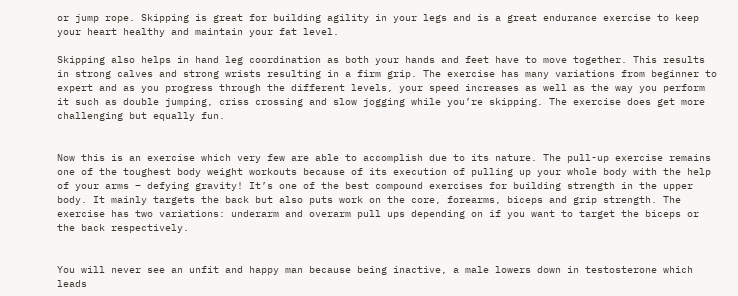or jump rope. Skipping is great for building agility in your legs and is a great endurance exercise to keep your heart healthy and maintain your fat level.

Skipping also helps in hand leg coordination as both your hands and feet have to move together. This results in strong calves and strong wrists resulting in a firm grip. The exercise has many variations from beginner to expert and as you progress through the different levels, your speed increases as well as the way you perform it such as double jumping, criss crossing and slow jogging while you’re skipping. The exercise does get more challenging but equally fun.


Now this is an exercise which very few are able to accomplish due to its nature. The pull-up exercise remains one of the toughest body weight workouts because of its execution of pulling up your whole body with the help of your arms – defying gravity! It’s one of the best compound exercises for building strength in the upper body. It mainly targets the back but also puts work on the core, forearms, biceps and grip strength. The exercise has two variations: underarm and overarm pull ups depending on if you want to target the biceps or the back respectively.


You will never see an unfit and happy man because being inactive, a male lowers down in testosterone which leads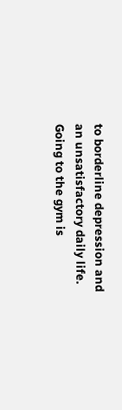to borderline depression and an unsatisfactory daily life. Going to the gym is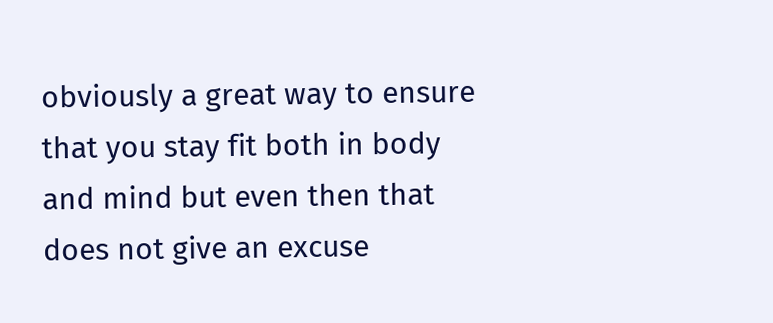obviously a great way to ensure that you stay fit both in body and mind but even then that does not give an excuse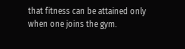that fitness can be attained only when one joins the gym.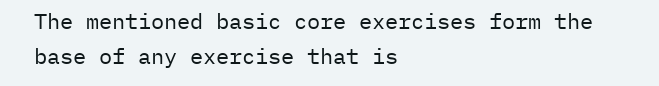The mentioned basic core exercises form the base of any exercise that is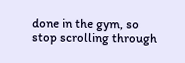done in the gym, so stop scrolling through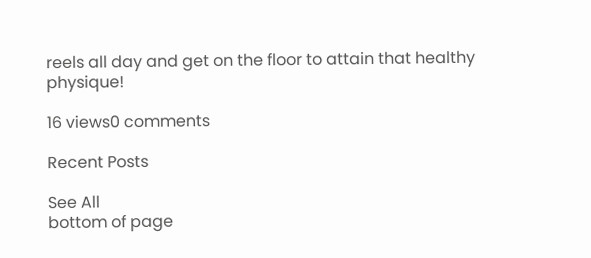reels all day and get on the floor to attain that healthy physique!

16 views0 comments

Recent Posts

See All
bottom of page